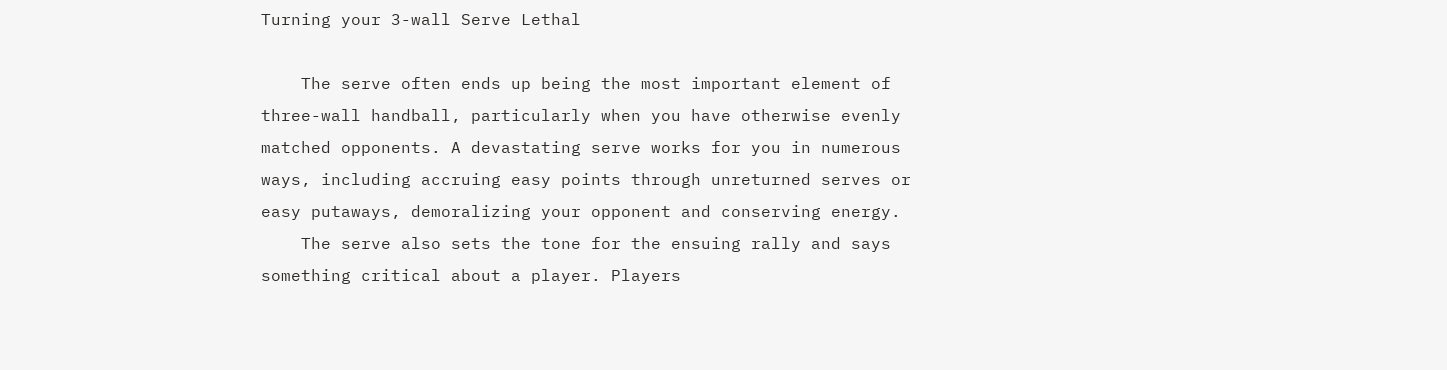Turning your 3-wall Serve Lethal

    The serve often ends up being the most important element of three-wall handball, particularly when you have otherwise evenly matched opponents. A devastating serve works for you in numerous ways, including accruing easy points through unreturned serves or easy putaways, demoralizing your opponent and conserving energy.
    The serve also sets the tone for the ensuing rally and says something critical about a player. Players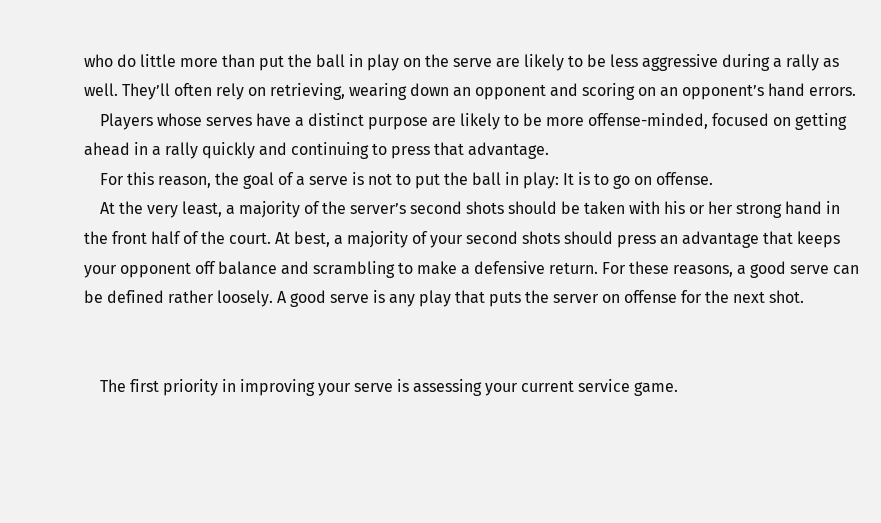who do little more than put the ball in play on the serve are likely to be less aggressive during a rally as well. They’ll often rely on retrieving, wearing down an opponent and scoring on an opponent’s hand errors.
    Players whose serves have a distinct purpose are likely to be more offense-minded, focused on getting ahead in a rally quickly and continuing to press that advantage.
    For this reason, the goal of a serve is not to put the ball in play: It is to go on offense.
    At the very least, a majority of the server’s second shots should be taken with his or her strong hand in the front half of the court. At best, a majority of your second shots should press an advantage that keeps your opponent off balance and scrambling to make a defensive return. For these reasons, a good serve can be defined rather loosely. A good serve is any play that puts the server on offense for the next shot.


    The first priority in improving your serve is assessing your current service game.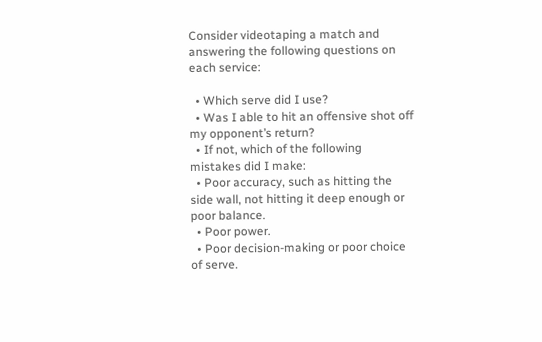Consider videotaping a match and answering the following questions on each service:

  • Which serve did I use?
  • Was I able to hit an offensive shot off my opponent’s return?
  • If not, which of the following mistakes did I make:
  • Poor accuracy, such as hitting the side wall, not hitting it deep enough or poor balance.
  • Poor power.
  • Poor decision-making or poor choice of serve.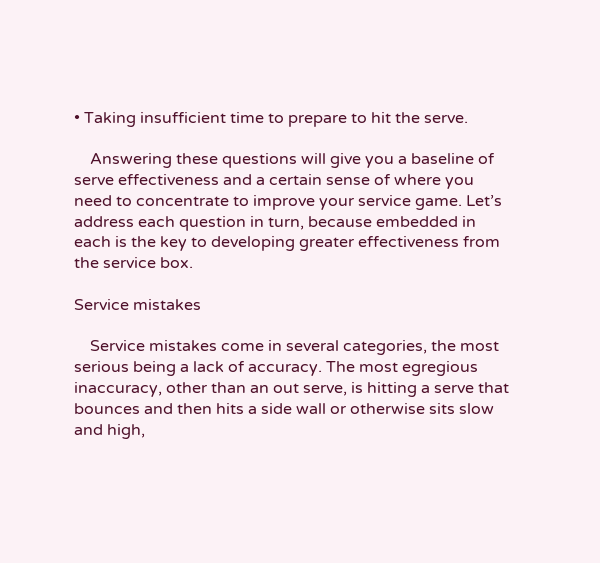• Taking insufficient time to prepare to hit the serve.

    Answering these questions will give you a baseline of serve effectiveness and a certain sense of where you need to concentrate to improve your service game. Let’s address each question in turn, because embedded in each is the key to developing greater effectiveness from the service box.

Service mistakes

    Service mistakes come in several categories, the most serious being a lack of accuracy. The most egregious inaccuracy, other than an out serve, is hitting a serve that bounces and then hits a side wall or otherwise sits slow and high,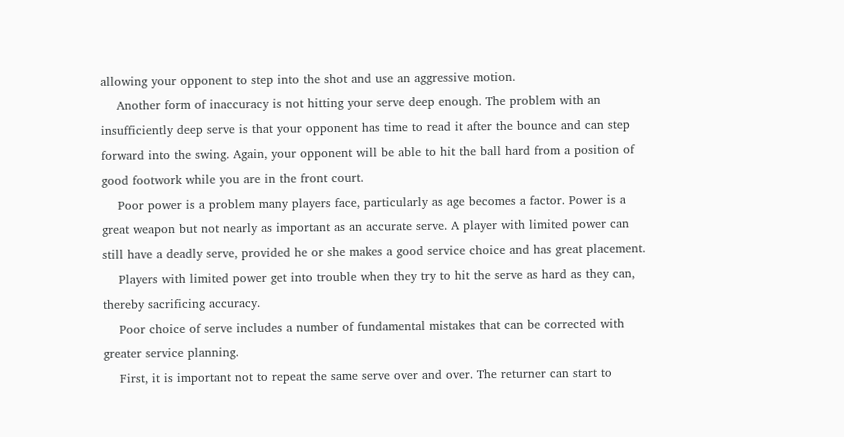allowing your opponent to step into the shot and use an aggressive motion.
    Another form of inaccuracy is not hitting your serve deep enough. The problem with an insufficiently deep serve is that your opponent has time to read it after the bounce and can step forward into the swing. Again, your opponent will be able to hit the ball hard from a position of good footwork while you are in the front court.
    Poor power is a problem many players face, particularly as age becomes a factor. Power is a great weapon but not nearly as important as an accurate serve. A player with limited power can still have a deadly serve, provided he or she makes a good service choice and has great placement.
    Players with limited power get into trouble when they try to hit the serve as hard as they can, thereby sacrificing accuracy.
    Poor choice of serve includes a number of fundamental mistakes that can be corrected with greater service planning.
    First, it is important not to repeat the same serve over and over. The returner can start to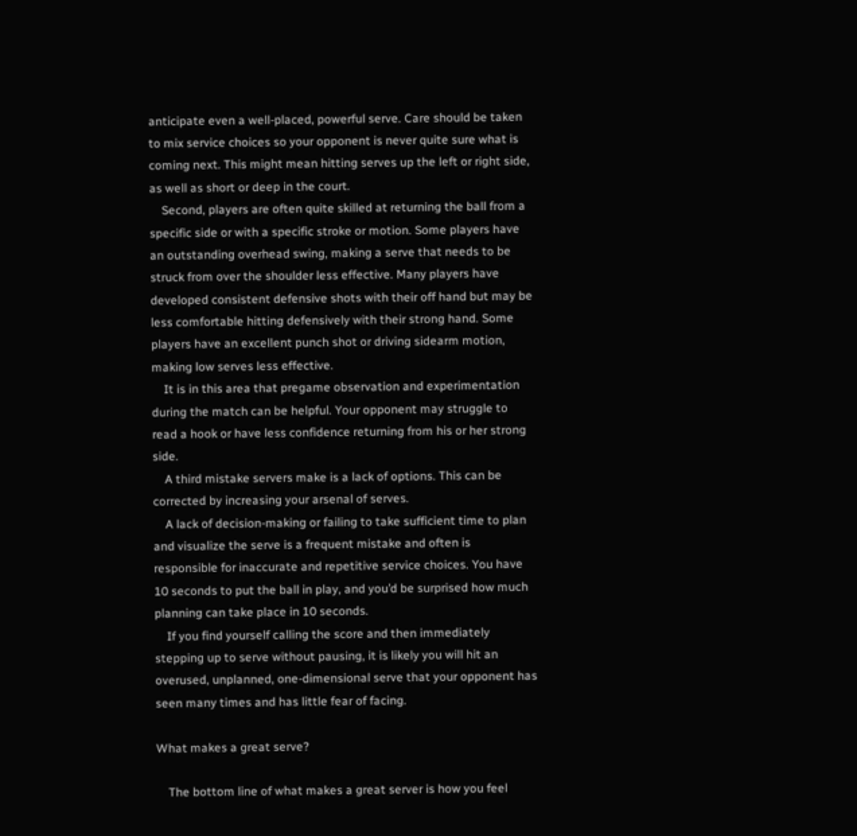anticipate even a well-placed, powerful serve. Care should be taken to mix service choices so your opponent is never quite sure what is coming next. This might mean hitting serves up the left or right side, as well as short or deep in the court.
    Second, players are often quite skilled at returning the ball from a specific side or with a specific stroke or motion. Some players have an outstanding overhead swing, making a serve that needs to be struck from over the shoulder less effective. Many players have developed consistent defensive shots with their off hand but may be less comfortable hitting defensively with their strong hand. Some players have an excellent punch shot or driving sidearm motion, making low serves less effective.
    It is in this area that pregame observation and experimentation during the match can be helpful. Your opponent may struggle to read a hook or have less confidence returning from his or her strong side.
    A third mistake servers make is a lack of options. This can be corrected by increasing your arsenal of serves.
    A lack of decision-making or failing to take sufficient time to plan and visualize the serve is a frequent mistake and often is responsible for inaccurate and repetitive service choices. You have 10 seconds to put the ball in play, and you’d be surprised how much planning can take place in 10 seconds.
    If you find yourself calling the score and then immediately stepping up to serve without pausing, it is likely you will hit an overused, unplanned, one-dimensional serve that your opponent has seen many times and has little fear of facing.

What makes a great serve?

    The bottom line of what makes a great server is how you feel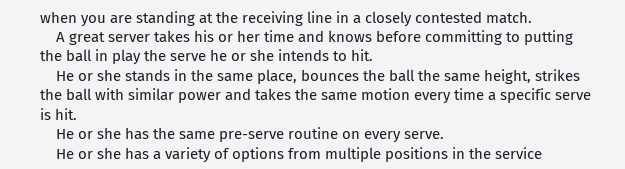when you are standing at the receiving line in a closely contested match.
    A great server takes his or her time and knows before committing to putting the ball in play the serve he or she intends to hit.
    He or she stands in the same place, bounces the ball the same height, strikes the ball with similar power and takes the same motion every time a specific serve is hit.
    He or she has the same pre-serve routine on every serve.
    He or she has a variety of options from multiple positions in the service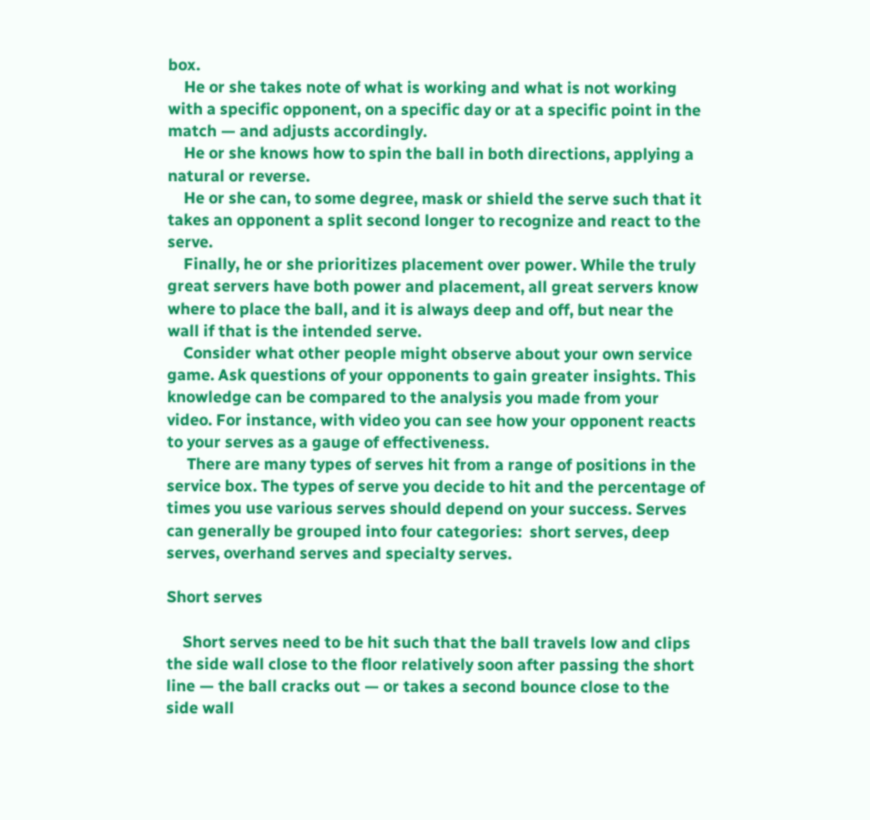box.
    He or she takes note of what is working and what is not working with a specific opponent, on a specific day or at a specific point in the match — and adjusts accordingly.
    He or she knows how to spin the ball in both directions, applying a natural or reverse.
    He or she can, to some degree, mask or shield the serve such that it takes an opponent a split second longer to recognize and react to the serve.
    Finally, he or she prioritizes placement over power. While the truly great servers have both power and placement, all great servers know where to place the ball, and it is always deep and off, but near the wall if that is the intended serve.
    Consider what other people might observe about your own service game. Ask questions of your opponents to gain greater insights. This knowledge can be compared to the analysis you made from your video. For instance, with video you can see how your opponent reacts to your serves as a gauge of effectiveness.
     There are many types of serves hit from a range of positions in the service box. The types of serve you decide to hit and the percentage of times you use various serves should depend on your success. Serves can generally be grouped into four categories:  short serves, deep serves, overhand serves and specialty serves.

Short serves

    Short serves need to be hit such that the ball travels low and clips the side wall close to the floor relatively soon after passing the short line — the ball cracks out — or takes a second bounce close to the side wall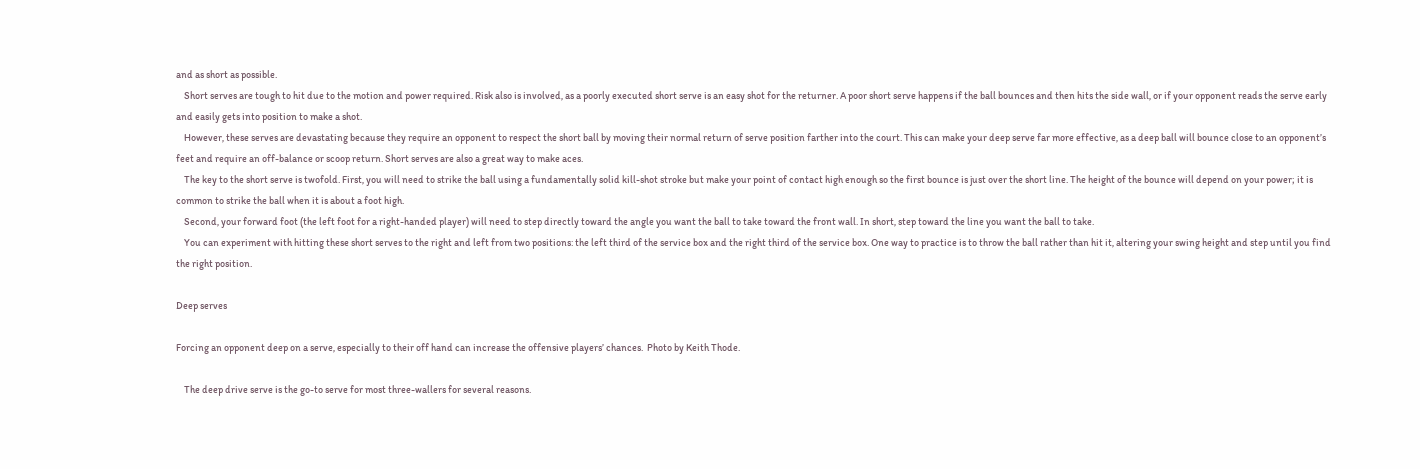and as short as possible.
    Short serves are tough to hit due to the motion and power required. Risk also is involved, as a poorly executed short serve is an easy shot for the returner. A poor short serve happens if the ball bounces and then hits the side wall, or if your opponent reads the serve early and easily gets into position to make a shot.
    However, these serves are devastating because they require an opponent to respect the short ball by moving their normal return of serve position farther into the court. This can make your deep serve far more effective, as a deep ball will bounce close to an opponent’s feet and require an off-balance or scoop return. Short serves are also a great way to make aces.
    The key to the short serve is twofold. First, you will need to strike the ball using a fundamentally solid kill-shot stroke but make your point of contact high enough so the first bounce is just over the short line. The height of the bounce will depend on your power; it is common to strike the ball when it is about a foot high.
    Second, your forward foot (the left foot for a right-handed player) will need to step directly toward the angle you want the ball to take toward the front wall. In short, step toward the line you want the ball to take.
    You can experiment with hitting these short serves to the right and left from two positions: the left third of the service box and the right third of the service box. One way to practice is to throw the ball rather than hit it, altering your swing height and step until you find the right position.

Deep serves

Forcing an opponent deep on a serve, especially to their off hand can increase the offensive players’ chances.  Photo by Keith Thode.

    The deep drive serve is the go-to serve for most three-wallers for several reasons.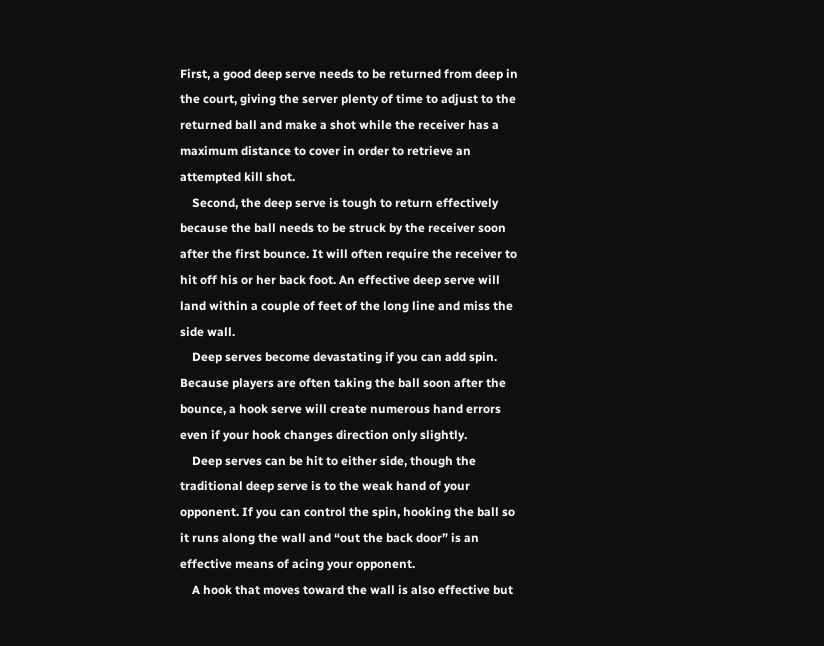First, a good deep serve needs to be returned from deep in the court, giving the server plenty of time to adjust to the returned ball and make a shot while the receiver has a maximum distance to cover in order to retrieve an attempted kill shot.
    Second, the deep serve is tough to return effectively because the ball needs to be struck by the receiver soon after the first bounce. It will often require the receiver to hit off his or her back foot. An effective deep serve will land within a couple of feet of the long line and miss the side wall.
    Deep serves become devastating if you can add spin. Because players are often taking the ball soon after the bounce, a hook serve will create numerous hand errors even if your hook changes direction only slightly.
    Deep serves can be hit to either side, though the traditional deep serve is to the weak hand of your opponent. If you can control the spin, hooking the ball so it runs along the wall and “out the back door” is an effective means of acing your opponent.
    A hook that moves toward the wall is also effective but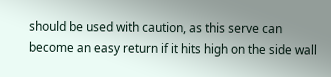should be used with caution, as this serve can become an easy return if it hits high on the side wall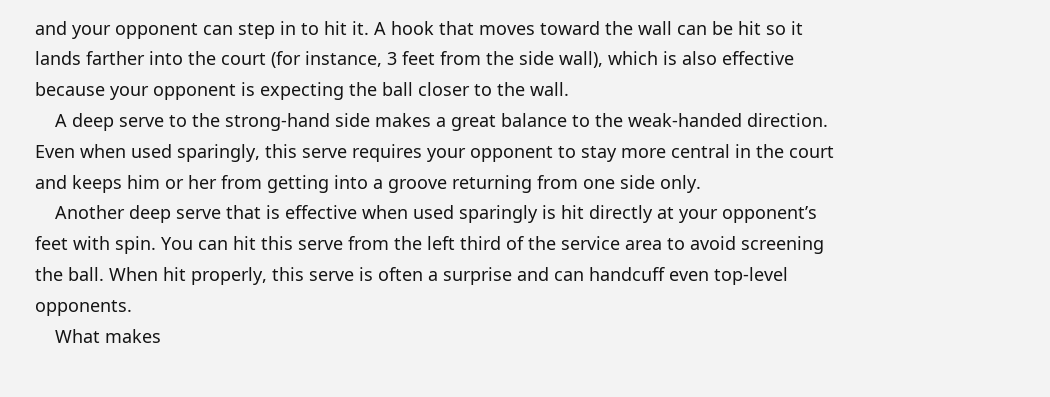and your opponent can step in to hit it. A hook that moves toward the wall can be hit so it lands farther into the court (for instance, 3 feet from the side wall), which is also effective because your opponent is expecting the ball closer to the wall.
    A deep serve to the strong-hand side makes a great balance to the weak-handed direction. Even when used sparingly, this serve requires your opponent to stay more central in the court and keeps him or her from getting into a groove returning from one side only.
    Another deep serve that is effective when used sparingly is hit directly at your opponent’s feet with spin. You can hit this serve from the left third of the service area to avoid screening the ball. When hit properly, this serve is often a surprise and can handcuff even top-level opponents.
    What makes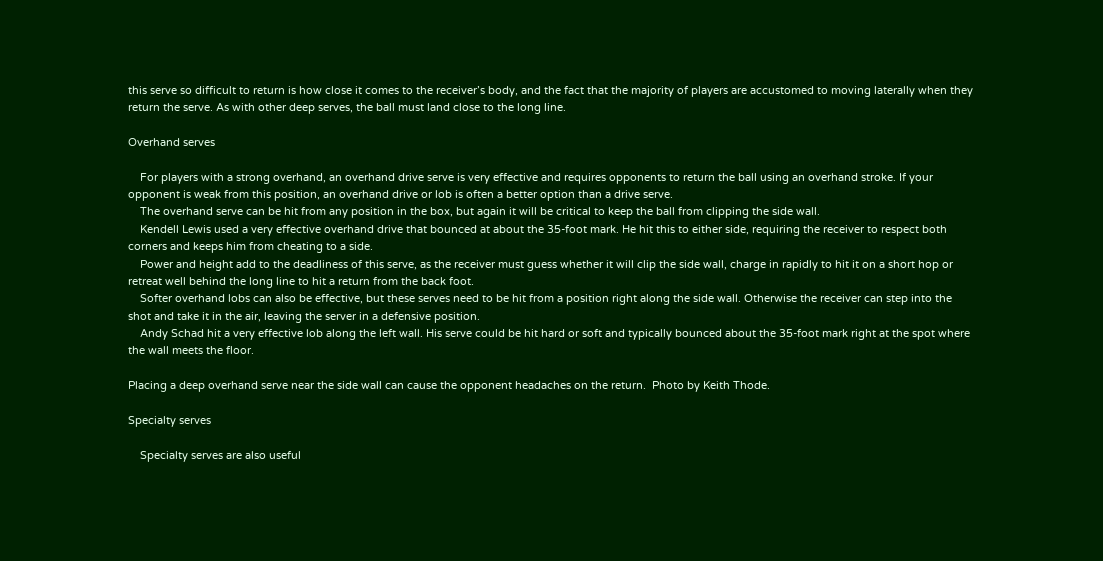this serve so difficult to return is how close it comes to the receiver’s body, and the fact that the majority of players are accustomed to moving laterally when they return the serve. As with other deep serves, the ball must land close to the long line.

Overhand serves

    For players with a strong overhand, an overhand drive serve is very effective and requires opponents to return the ball using an overhand stroke. If your opponent is weak from this position, an overhand drive or lob is often a better option than a drive serve.
    The overhand serve can be hit from any position in the box, but again it will be critical to keep the ball from clipping the side wall.
    Kendell Lewis used a very effective overhand drive that bounced at about the 35-foot mark. He hit this to either side, requiring the receiver to respect both corners and keeps him from cheating to a side.
    Power and height add to the deadliness of this serve, as the receiver must guess whether it will clip the side wall, charge in rapidly to hit it on a short hop or retreat well behind the long line to hit a return from the back foot.
    Softer overhand lobs can also be effective, but these serves need to be hit from a position right along the side wall. Otherwise the receiver can step into the shot and take it in the air, leaving the server in a defensive position.
    Andy Schad hit a very effective lob along the left wall. His serve could be hit hard or soft and typically bounced about the 35-foot mark right at the spot where the wall meets the floor.

Placing a deep overhand serve near the side wall can cause the opponent headaches on the return.  Photo by Keith Thode.

Specialty serves

    Specialty serves are also useful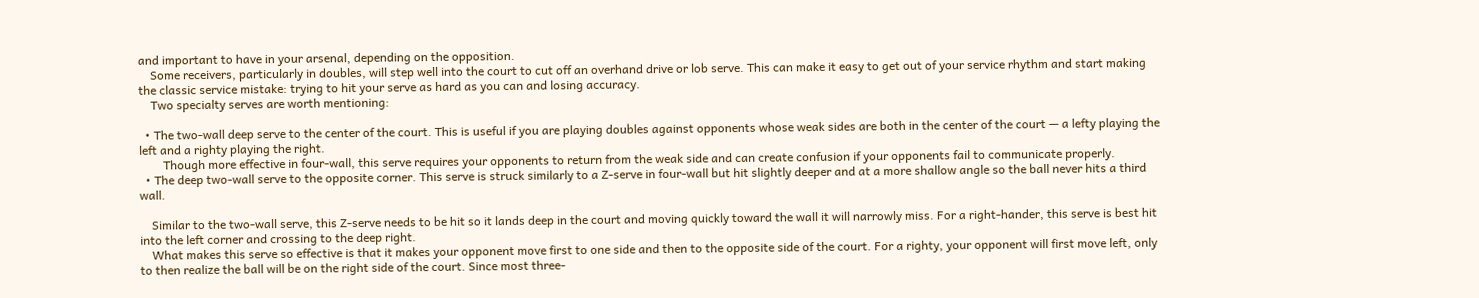and important to have in your arsenal, depending on the opposition.
    Some receivers, particularly in doubles, will step well into the court to cut off an overhand drive or lob serve. This can make it easy to get out of your service rhythm and start making the classic service mistake: trying to hit your serve as hard as you can and losing accuracy.
    Two specialty serves are worth mentioning:

  • The two-wall deep serve to the center of the court. This is useful if you are playing doubles against opponents whose weak sides are both in the center of the court — a lefty playing the left and a righty playing the right.
        Though more effective in four-wall, this serve requires your opponents to return from the weak side and can create confusion if your opponents fail to communicate properly.
  • The deep two-wall serve to the opposite corner. This serve is struck similarly to a Z-serve in four-wall but hit slightly deeper and at a more shallow angle so the ball never hits a third wall.

    Similar to the two-wall serve, this Z-serve needs to be hit so it lands deep in the court and moving quickly toward the wall it will narrowly miss. For a right-hander, this serve is best hit into the left corner and crossing to the deep right.
    What makes this serve so effective is that it makes your opponent move first to one side and then to the opposite side of the court. For a righty, your opponent will first move left, only to then realize the ball will be on the right side of the court. Since most three-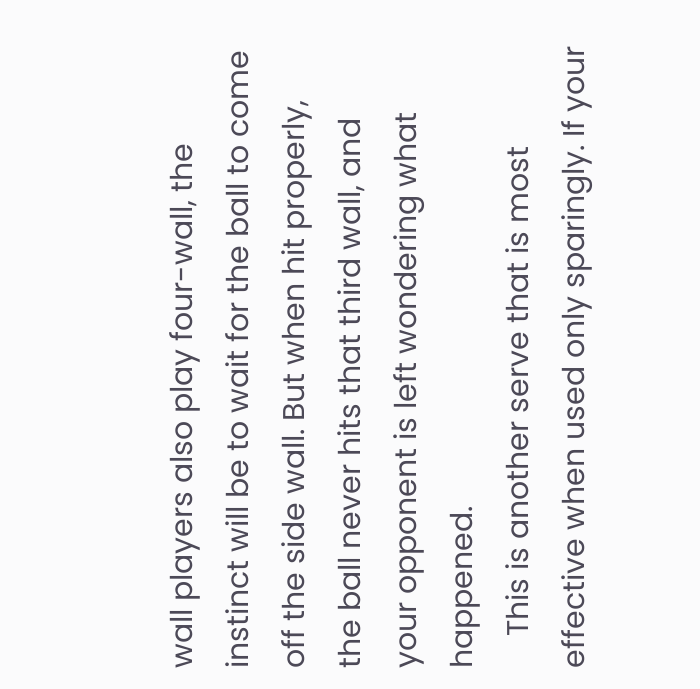wall players also play four-wall, the instinct will be to wait for the ball to come off the side wall. But when hit properly, the ball never hits that third wall, and your opponent is left wondering what happened.
    This is another serve that is most effective when used only sparingly. If your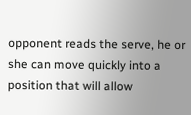opponent reads the serve, he or she can move quickly into a position that will allow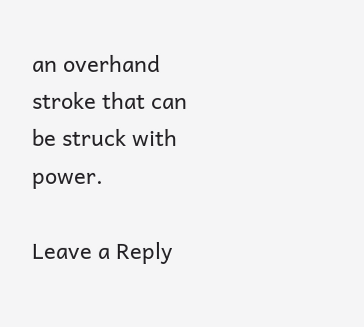an overhand stroke that can be struck with power.

Leave a Reply